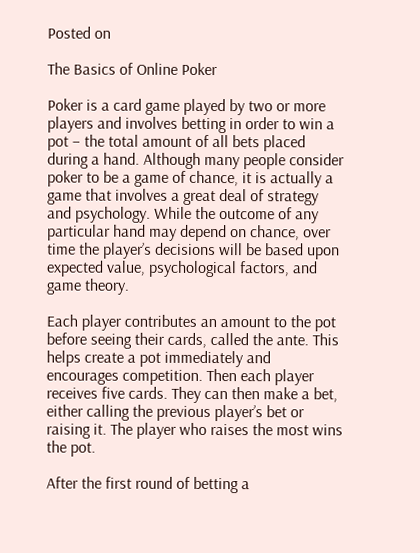Posted on

The Basics of Online Poker

Poker is a card game played by two or more players and involves betting in order to win a pot – the total amount of all bets placed during a hand. Although many people consider poker to be a game of chance, it is actually a game that involves a great deal of strategy and psychology. While the outcome of any particular hand may depend on chance, over time the player’s decisions will be based upon expected value, psychological factors, and game theory.

Each player contributes an amount to the pot before seeing their cards, called the ante. This helps create a pot immediately and encourages competition. Then each player receives five cards. They can then make a bet, either calling the previous player’s bet or raising it. The player who raises the most wins the pot.

After the first round of betting a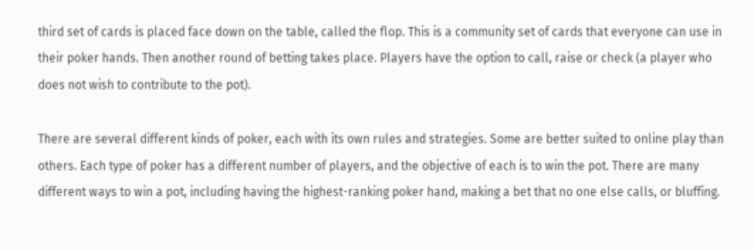third set of cards is placed face down on the table, called the flop. This is a community set of cards that everyone can use in their poker hands. Then another round of betting takes place. Players have the option to call, raise or check (a player who does not wish to contribute to the pot).

There are several different kinds of poker, each with its own rules and strategies. Some are better suited to online play than others. Each type of poker has a different number of players, and the objective of each is to win the pot. There are many different ways to win a pot, including having the highest-ranking poker hand, making a bet that no one else calls, or bluffing.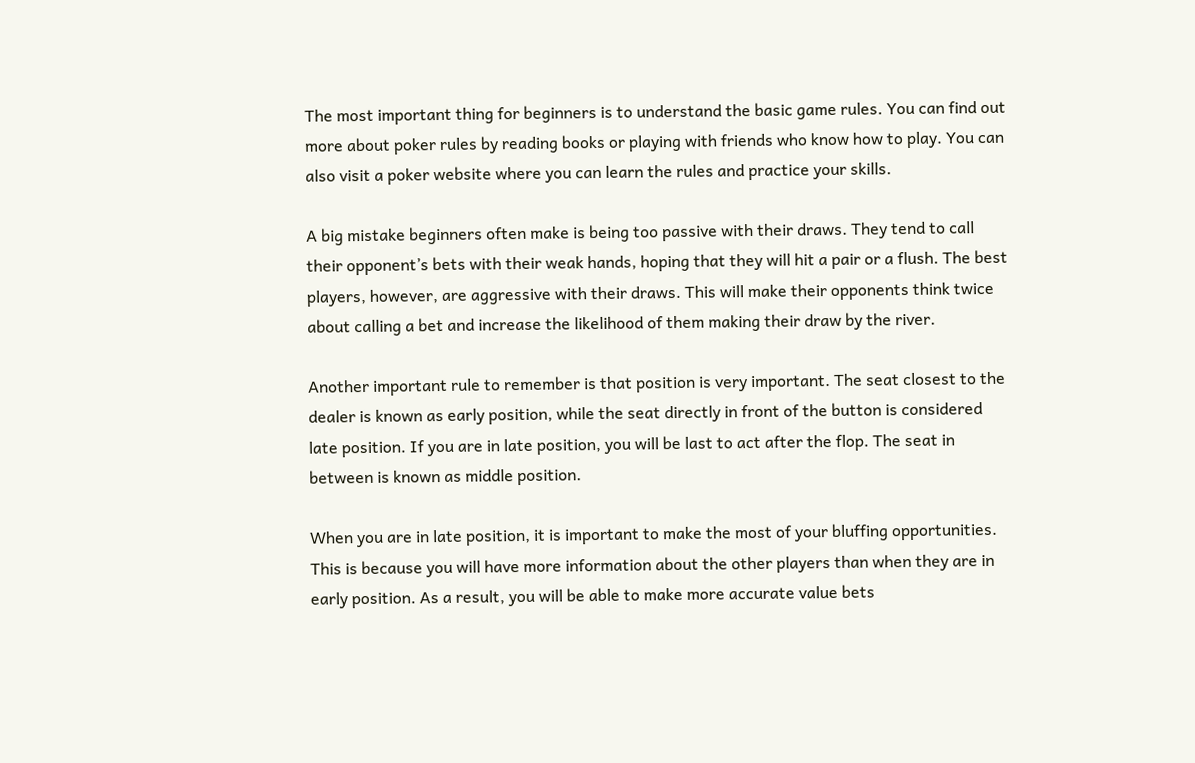The most important thing for beginners is to understand the basic game rules. You can find out more about poker rules by reading books or playing with friends who know how to play. You can also visit a poker website where you can learn the rules and practice your skills.

A big mistake beginners often make is being too passive with their draws. They tend to call their opponent’s bets with their weak hands, hoping that they will hit a pair or a flush. The best players, however, are aggressive with their draws. This will make their opponents think twice about calling a bet and increase the likelihood of them making their draw by the river.

Another important rule to remember is that position is very important. The seat closest to the dealer is known as early position, while the seat directly in front of the button is considered late position. If you are in late position, you will be last to act after the flop. The seat in between is known as middle position.

When you are in late position, it is important to make the most of your bluffing opportunities. This is because you will have more information about the other players than when they are in early position. As a result, you will be able to make more accurate value bets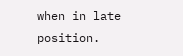when in late position.